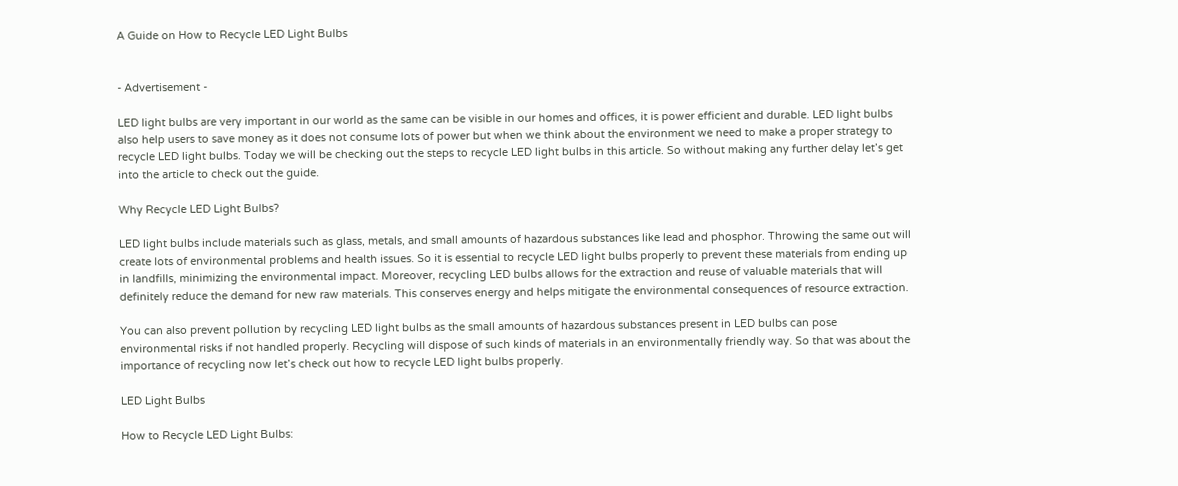A Guide on How to Recycle LED Light Bulbs


- Advertisement -

LED light bulbs are very important in our world as the same can be visible in our homes and offices, it is power efficient and durable. LED light bulbs also help users to save money as it does not consume lots of power but when we think about the environment we need to make a proper strategy to recycle LED light bulbs. Today we will be checking out the steps to recycle LED light bulbs in this article. So without making any further delay let’s get into the article to check out the guide.

Why Recycle LED Light Bulbs?

LED light bulbs include materials such as glass, metals, and small amounts of hazardous substances like lead and phosphor. Throwing the same out will create lots of environmental problems and health issues. So it is essential to recycle LED light bulbs properly to prevent these materials from ending up in landfills, minimizing the environmental impact. Moreover, recycling LED bulbs allows for the extraction and reuse of valuable materials that will definitely reduce the demand for new raw materials. This conserves energy and helps mitigate the environmental consequences of resource extraction.

You can also prevent pollution by recycling LED light bulbs as the small amounts of hazardous substances present in LED bulbs can pose environmental risks if not handled properly. Recycling will dispose of such kinds of materials in an environmentally friendly way. So that was about the importance of recycling now let’s check out how to recycle LED light bulbs properly.

LED Light Bulbs

How to Recycle LED Light Bulbs: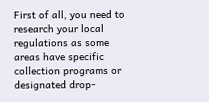First of all, you need to research your local regulations as some areas have specific collection programs or designated drop-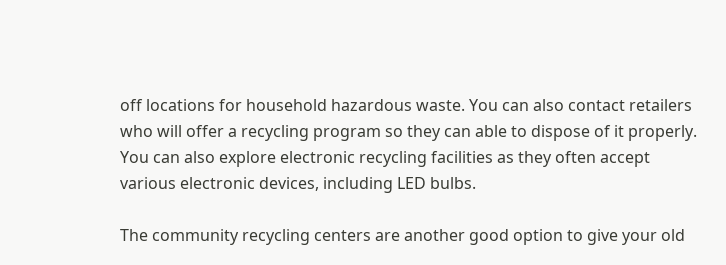off locations for household hazardous waste. You can also contact retailers who will offer a recycling program so they can able to dispose of it properly. You can also explore electronic recycling facilities as they often accept various electronic devices, including LED bulbs.

The community recycling centers are another good option to give your old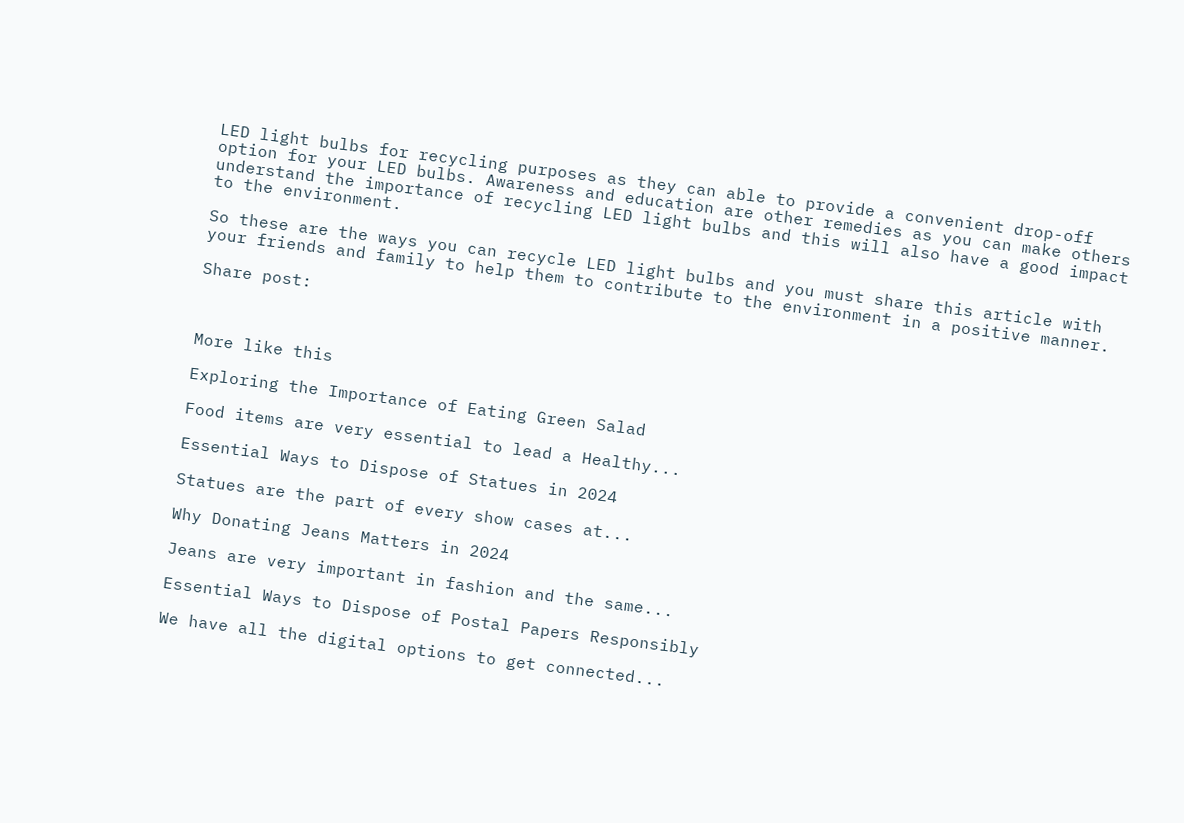LED light bulbs for recycling purposes as they can able to provide a convenient drop-off option for your LED bulbs. Awareness and education are other remedies as you can make others understand the importance of recycling LED light bulbs and this will also have a good impact to the environment.

So these are the ways you can recycle LED light bulbs and you must share this article with your friends and family to help them to contribute to the environment in a positive manner.

Share post:



More like this

Exploring the Importance of Eating Green Salad

Food items are very essential to lead a Healthy...

Essential Ways to Dispose of Statues in 2024

Statues are the part of every show cases at...

Why Donating Jeans Matters in 2024

Jeans are very important in fashion and the same...

Essential Ways to Dispose of Postal Papers Responsibly

We have all the digital options to get connected...